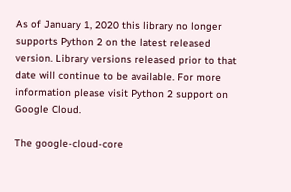As of January 1, 2020 this library no longer supports Python 2 on the latest released version. Library versions released prior to that date will continue to be available. For more information please visit Python 2 support on Google Cloud.

The google-cloud-core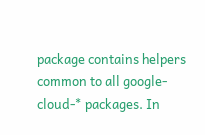package contains helpers common to all google-cloud-* packages. In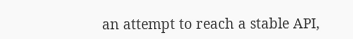an attempt to reach a stable API,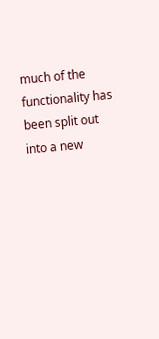much of the functionality has been split out into a new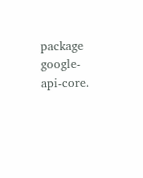package google-api-core.